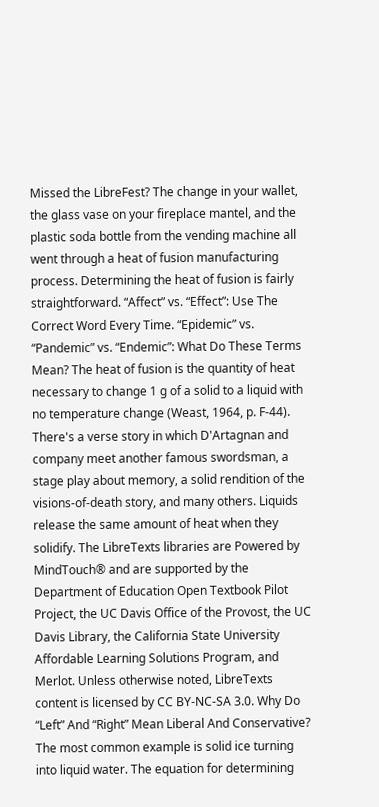Missed the LibreFest? The change in your wallet, the glass vase on your fireplace mantel, and the plastic soda bottle from the vending machine all went through a heat of fusion manufacturing process. Determining the heat of fusion is fairly straightforward. “Affect” vs. “Effect”: Use The Correct Word Every Time. “Epidemic” vs. “Pandemic” vs. “Endemic”: What Do These Terms Mean? The heat of fusion is the quantity of heat necessary to change 1 g of a solid to a liquid with no temperature change (Weast, 1964, p. F-44). There's a verse story in which D'Artagnan and company meet another famous swordsman, a stage play about memory, a solid rendition of the visions-of-death story, and many others. Liquids release the same amount of heat when they solidify. The LibreTexts libraries are Powered by MindTouch® and are supported by the Department of Education Open Textbook Pilot Project, the UC Davis Office of the Provost, the UC Davis Library, the California State University Affordable Learning Solutions Program, and Merlot. Unless otherwise noted, LibreTexts content is licensed by CC BY-NC-SA 3.0. Why Do “Left” And “Right” Mean Liberal And Conservative? The most common example is solid ice turning into liquid water. The equation for determining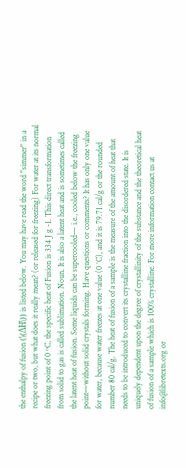the enthalpy of fusion (\(ΔH\)) is listed below. You may have read the word "simmer" in a recipe or two, but what does it really mean? (or released for freezing) For water at its normal freezing point of 0 ºC, the specific heat of Fusion is 334 J g -1. This direct transformation from solid to gas is called sublimation. Noun. It is also a latent heat and is sometimes called the latent heat of fusion. Some liquids can be supercooled— i.e., cooled below the freezing point—without solid crystals forming. Have questions or comments? It has only one value for water, because water freezes at one value (0 °C), and it is 79.71 cal/g or the rounded number 80 cal/g. The heat of fusion of a sample is the measure of the amount of heat that needs to be introduced to convert its crystalline fraction into the disordered state. It is uniquely dependent upon the degree of crystallinity of the substance and the theoretical heat of fusion of a sample which is 100% crystalline. For more information contact us at info@libretexts.org or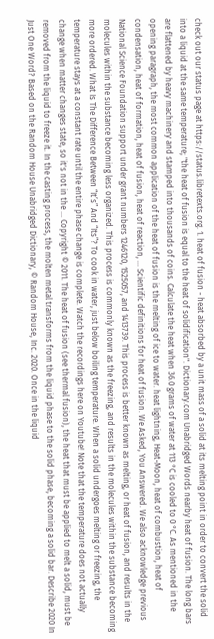check out our status page at https://status.libretexts.org. 1. heat of fusion - heat absorbed by a unit mass of a solid at its melting point in order to convert the solid into a liquid at the same temperature; "the heat of fusion is equal to the heat of solidification". Dictionary.com Unabridged Words nearby heat of fusion. The long bars are flattened by heavy machinery and stamped into thousands of coins. Calculate the heat when 36.0 grams of water at 113 °C is cooled to 0 °C. As mentioned in the opening paragraph, the most common application of the heat of fusion is the melting of ice to water. heat lightning, Heat-Moon, heat of combustion, heat of condensation, heat of formation, heat of fusion, heat of reaction, ... Scientific definitions for heat of fusion. We Asked, You Answered. We also acknowledge previous National Science Foundation support under grant numbers 1246120, 1525057, and 1413739. This process is better known as melting, or heat of fusion, and results in the molecules within the substance becoming less organized. This process is commonly known as the freezing, and results in the molecules within the substance becoming more ordered. What Is The Difference Between “It’s” And “Its”? To cook in water, just below boiling temperature. When a solid undergoes melting or freezing, the temperature stays at a constant rate until the entire phase change is complete. Watch the recordings here on Youtube! Note that the temperature does not actually change when matter changes state, so it's not in the … Copyright © 2011. The heat of fusion (see thermal fusion), the heat that must be applied to melt a solid, must be removed from the liquid to freeze it. In the casting process, the molten metal transforms from the liquid phase to the solid phase, becoming a solid bar. Describe 2020 In Just One Word? Based on the Random House Unabridged Dictionary, © Random House, Inc. 2020. Once in the liquid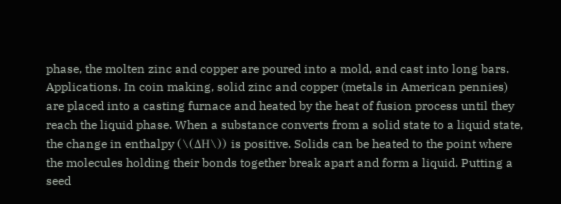phase, the molten zinc and copper are poured into a mold, and cast into long bars. Applications. In coin making, solid zinc and copper (metals in American pennies) are placed into a casting furnace and heated by the heat of fusion process until they reach the liquid phase. When a substance converts from a solid state to a liquid state, the change in enthalpy (\(ΔH\)) is positive. Solids can be heated to the point where the molecules holding their bonds together break apart and form a liquid. Putting a seed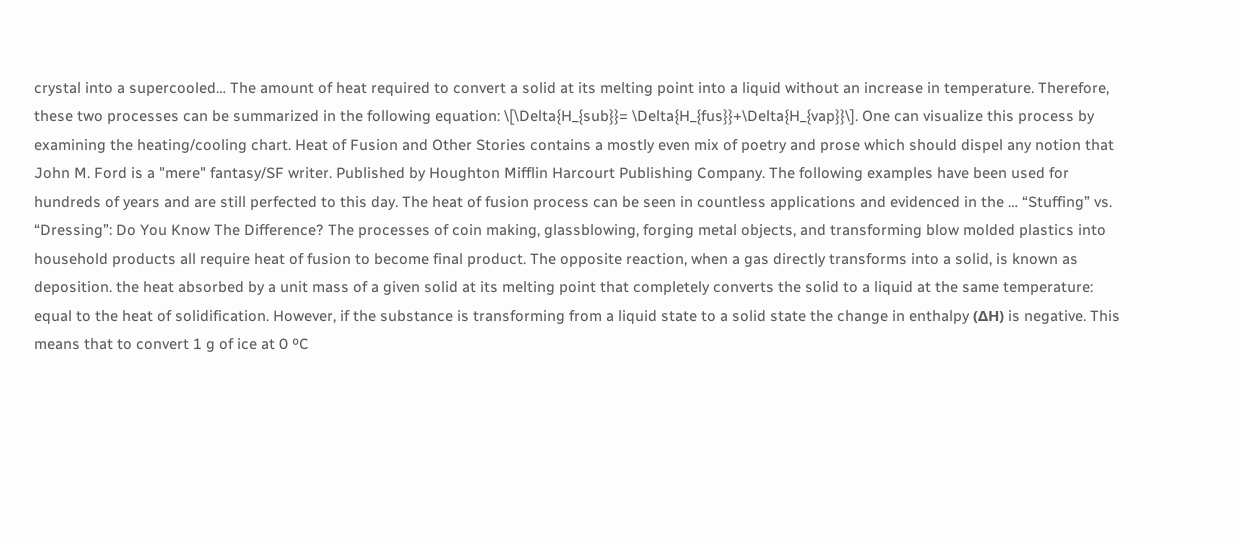crystal into a supercooled… The amount of heat required to convert a solid at its melting point into a liquid without an increase in temperature. Therefore, these two processes can be summarized in the following equation: \[\Delta{H_{sub}}= \Delta{H_{fus}}+\Delta{H_{vap}}\]. One can visualize this process by examining the heating/cooling chart. Heat of Fusion and Other Stories contains a mostly even mix of poetry and prose which should dispel any notion that John M. Ford is a "mere" fantasy/SF writer. Published by Houghton Mifflin Harcourt Publishing Company. The following examples have been used for hundreds of years and are still perfected to this day. The heat of fusion process can be seen in countless applications and evidenced in the … “Stuffing” vs. “Dressing”: Do You Know The Difference? The processes of coin making, glassblowing, forging metal objects, and transforming blow molded plastics into household products all require heat of fusion to become final product. The opposite reaction, when a gas directly transforms into a solid, is known as deposition. the heat absorbed by a unit mass of a given solid at its melting point that completely converts the solid to a liquid at the same temperature: equal to the heat of solidification. However, if the substance is transforming from a liquid state to a solid state the change in enthalpy (ΔH) is negative. This means that to convert 1 g of ice at 0 ºC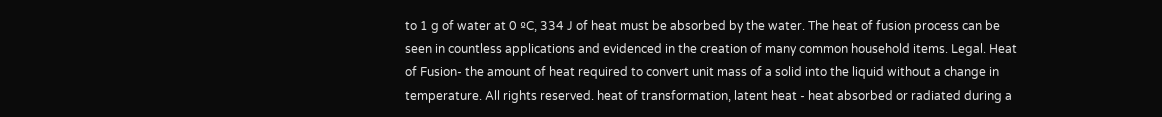to 1 g of water at 0 ºC, 334 J of heat must be absorbed by the water. The heat of fusion process can be seen in countless applications and evidenced in the creation of many common household items. Legal. Heat of Fusion- the amount of heat required to convert unit mass of a solid into the liquid without a change in temperature. All rights reserved. heat of transformation, latent heat - heat absorbed or radiated during a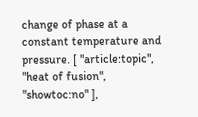change of phase at a constant temperature and pressure. [ "article:topic", "heat of fusion", "showtoc:no" ],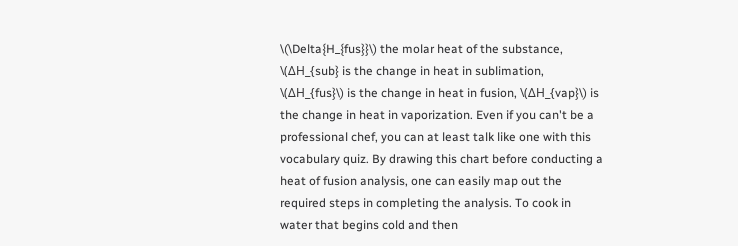\(\Delta{H_{fus}}\) the molar heat of the substance, \(ΔH_{sub} is the change in heat in sublimation, \(ΔH_{fus}\) is the change in heat in fusion, \(ΔH_{vap}\) is the change in heat in vaporization. Even if you can't be a professional chef, you can at least talk like one with this vocabulary quiz. By drawing this chart before conducting a heat of fusion analysis, one can easily map out the required steps in completing the analysis. To cook in water that begins cold and then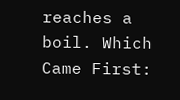reaches a boil. Which Came First: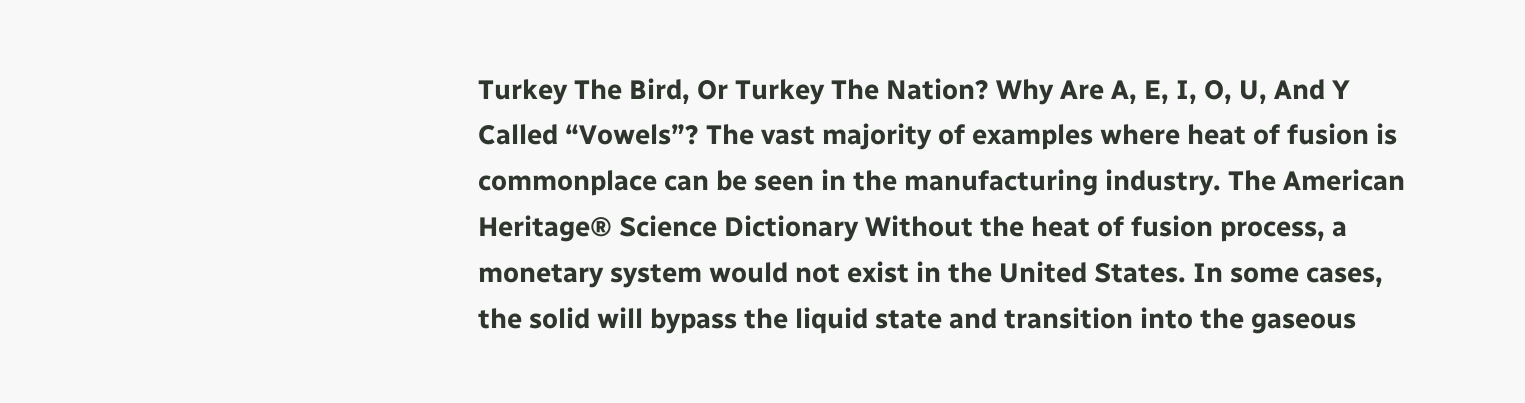Turkey The Bird, Or Turkey The Nation? Why Are A, E, I, O, U, And Y Called “Vowels”? The vast majority of examples where heat of fusion is commonplace can be seen in the manufacturing industry. The American Heritage® Science Dictionary Without the heat of fusion process, a monetary system would not exist in the United States. In some cases, the solid will bypass the liquid state and transition into the gaseous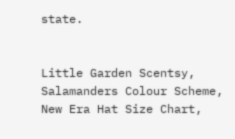state.


Little Garden Scentsy, Salamanders Colour Scheme, New Era Hat Size Chart,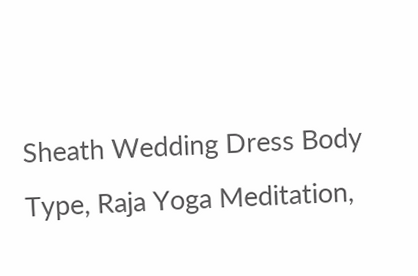Sheath Wedding Dress Body Type, Raja Yoga Meditation,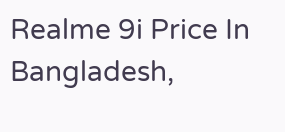Realme 9i Price In Bangladesh,